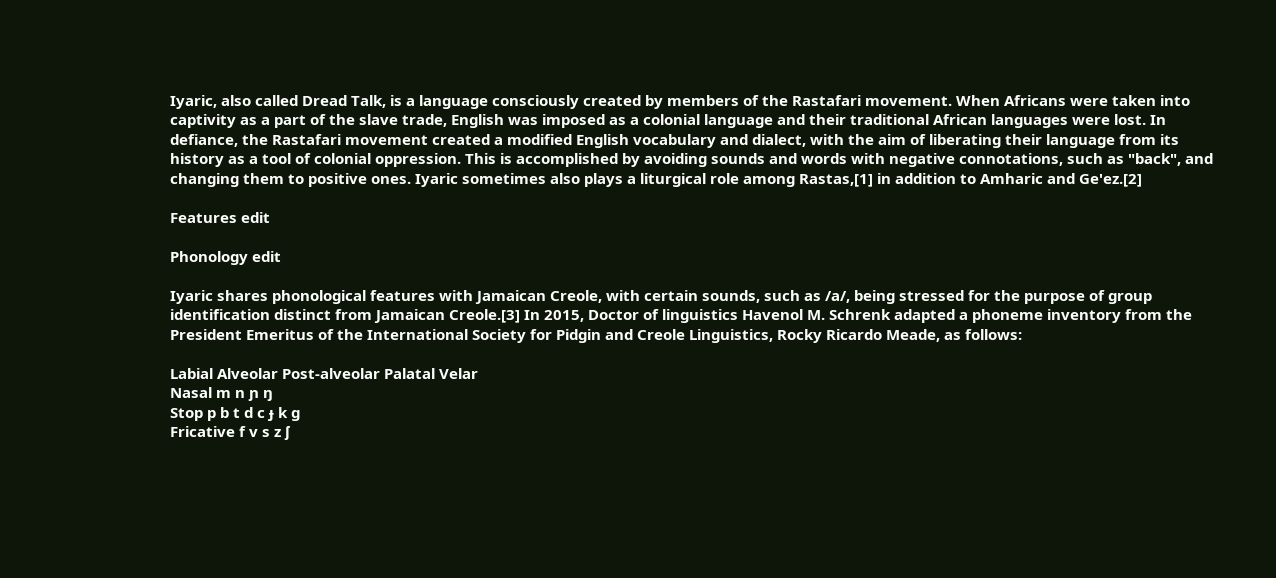Iyaric, also called Dread Talk, is a language consciously created by members of the Rastafari movement. When Africans were taken into captivity as a part of the slave trade, English was imposed as a colonial language and their traditional African languages were lost. In defiance, the Rastafari movement created a modified English vocabulary and dialect, with the aim of liberating their language from its history as a tool of colonial oppression. This is accomplished by avoiding sounds and words with negative connotations, such as "back", and changing them to positive ones. Iyaric sometimes also plays a liturgical role among Rastas,[1] in addition to Amharic and Ge'ez.[2]

Features edit

Phonology edit

Iyaric shares phonological features with Jamaican Creole, with certain sounds, such as /a/, being stressed for the purpose of group identification distinct from Jamaican Creole.[3] In 2015, Doctor of linguistics Havenol M. Schrenk adapted a phoneme inventory from the President Emeritus of the International Society for Pidgin and Creole Linguistics, Rocky Ricardo Meade, as follows:

Labial Alveolar Post-alveolar Palatal Velar
Nasal m n ɲ ŋ
Stop p b t d c ɟ k ɡ
Fricative f v s z ʃ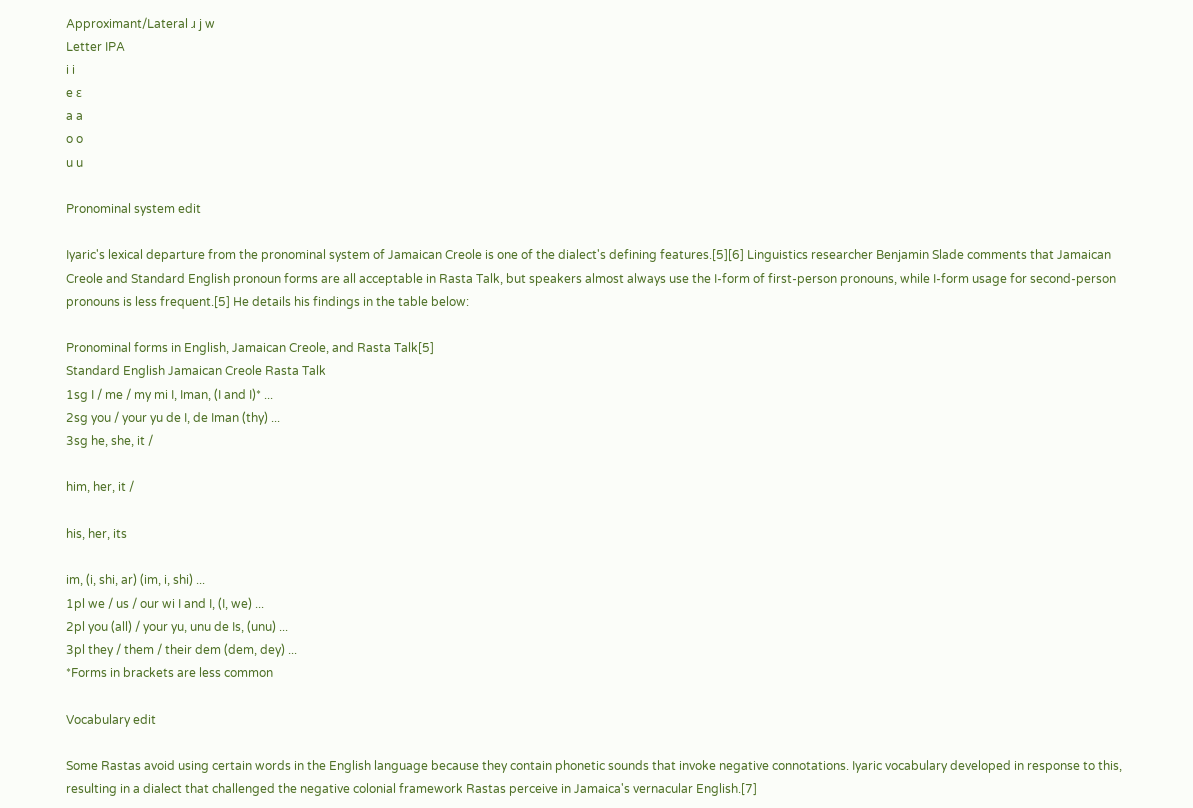Approximant/Lateral ɹ j w
Letter IPA
i i
e ɛ
a a
o o
u u

Pronominal system edit

Iyaric's lexical departure from the pronominal system of Jamaican Creole is one of the dialect's defining features.[5][6] Linguistics researcher Benjamin Slade comments that Jamaican Creole and Standard English pronoun forms are all acceptable in Rasta Talk, but speakers almost always use the I-form of first-person pronouns, while I-form usage for second-person pronouns is less frequent.[5] He details his findings in the table below:

Pronominal forms in English, Jamaican Creole, and Rasta Talk[5]
Standard English Jamaican Creole Rasta Talk
1sg I / me / my mi I, Iman, (I and I)* ...
2sg you / your yu de I, de Iman (thy) ...
3sg he, she, it /

him, her, it /

his, her, its

im, (i, shi, ar) (im, i, shi) ...
1pl we / us / our wi I and I, (I, we) ...
2pl you (all) / your yu, unu de Is, (unu) ...
3pl they / them / their dem (dem, dey) ...
*Forms in brackets are less common

Vocabulary edit

Some Rastas avoid using certain words in the English language because they contain phonetic sounds that invoke negative connotations. Iyaric vocabulary developed in response to this, resulting in a dialect that challenged the negative colonial framework Rastas perceive in Jamaica's vernacular English.[7]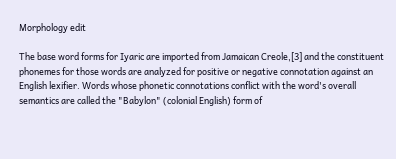Morphology edit

The base word forms for Iyaric are imported from Jamaican Creole,[3] and the constituent phonemes for those words are analyzed for positive or negative connotation against an English lexifier. Words whose phonetic connotations conflict with the word's overall semantics are called the "Babylon" (colonial English) form of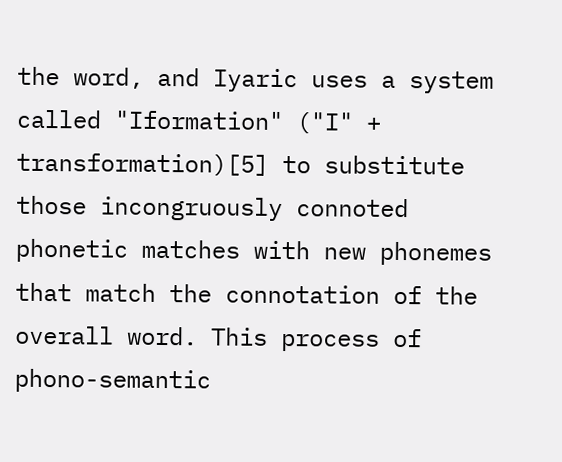the word, and Iyaric uses a system called "Iformation" ("I" + transformation)[5] to substitute those incongruously connoted phonetic matches with new phonemes that match the connotation of the overall word. This process of phono-semantic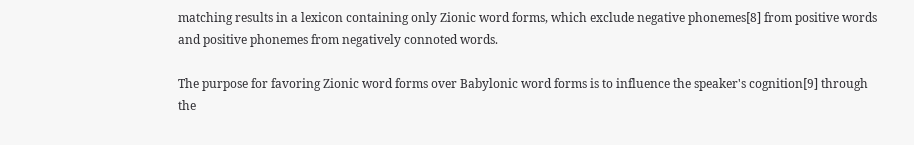matching results in a lexicon containing only Zionic word forms, which exclude negative phonemes[8] from positive words and positive phonemes from negatively connoted words.

The purpose for favoring Zionic word forms over Babylonic word forms is to influence the speaker's cognition[9] through the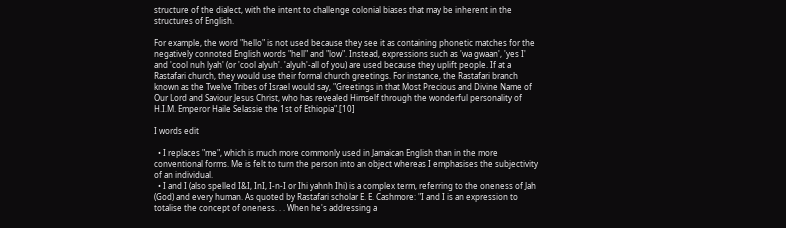structure of the dialect, with the intent to challenge colonial biases that may be inherent in the structures of English.

For example, the word "hello" is not used because they see it as containing phonetic matches for the negatively connoted English words "hell" and "low". Instead, expressions such as 'wa gwaan', 'yes I' and 'cool nuh lyah' (or 'cool alyuh'. 'alyuh'-all of you) are used because they uplift people. If at a Rastafari church, they would use their formal church greetings. For instance, the Rastafari branch known as the Twelve Tribes of Israel would say, "Greetings in that Most Precious and Divine Name of Our Lord and Saviour Jesus Christ, who has revealed Himself through the wonderful personality of H.I.M. Emperor Haile Selassie the 1st of Ethiopia".[10]

I words edit

  • I replaces "me", which is much more commonly used in Jamaican English than in the more conventional forms. Me is felt to turn the person into an object whereas I emphasises the subjectivity of an individual.
  • I and I (also spelled I&I, InI, I-n-I or Ihi yahnh Ihi) is a complex term, referring to the oneness of Jah (God) and every human. As quoted by Rastafari scholar E. E. Cashmore: "I and I is an expression to totalise the concept of oneness. . . When he's addressing a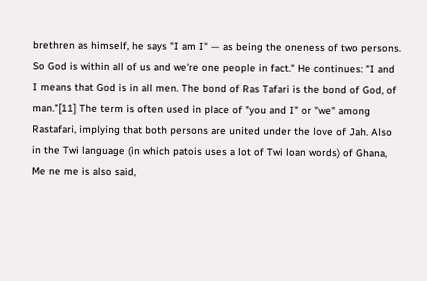brethren as himself, he says "I am I" — as being the oneness of two persons. So God is within all of us and we're one people in fact." He continues: "I and I means that God is in all men. The bond of Ras Tafari is the bond of God, of man."[11] The term is often used in place of "you and I" or "we" among Rastafari, implying that both persons are united under the love of Jah. Also in the Twi language (in which patois uses a lot of Twi loan words) of Ghana, Me ne me is also said,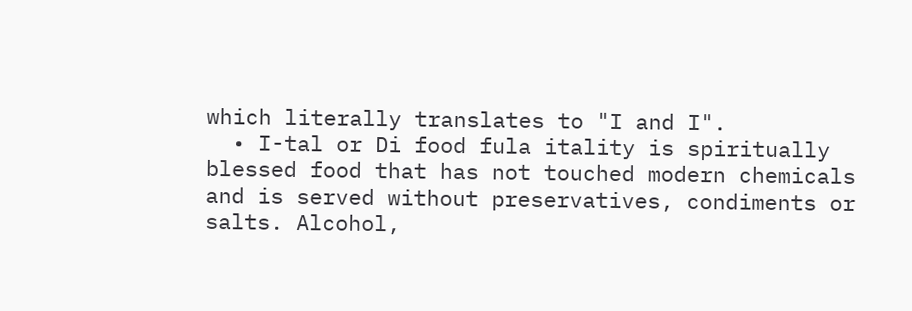which literally translates to "I and I".
  • I-tal or Di food fula itality is spiritually blessed food that has not touched modern chemicals and is served without preservatives, condiments or salts. Alcohol,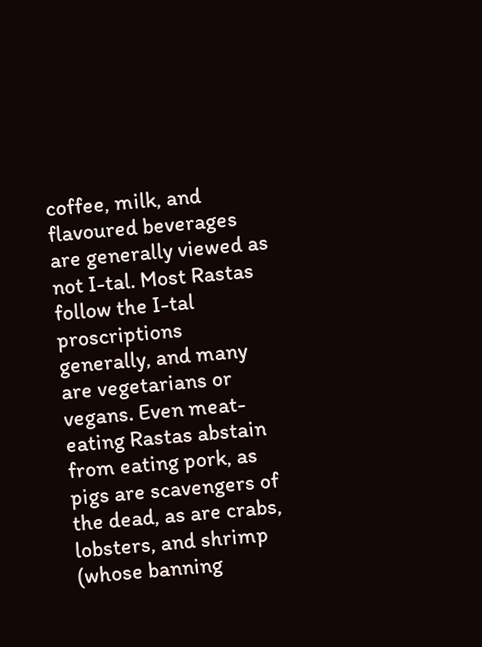coffee, milk, and flavoured beverages are generally viewed as not I-tal. Most Rastas follow the I-tal proscriptions generally, and many are vegetarians or vegans. Even meat-eating Rastas abstain from eating pork, as pigs are scavengers of the dead, as are crabs, lobsters, and shrimp (whose banning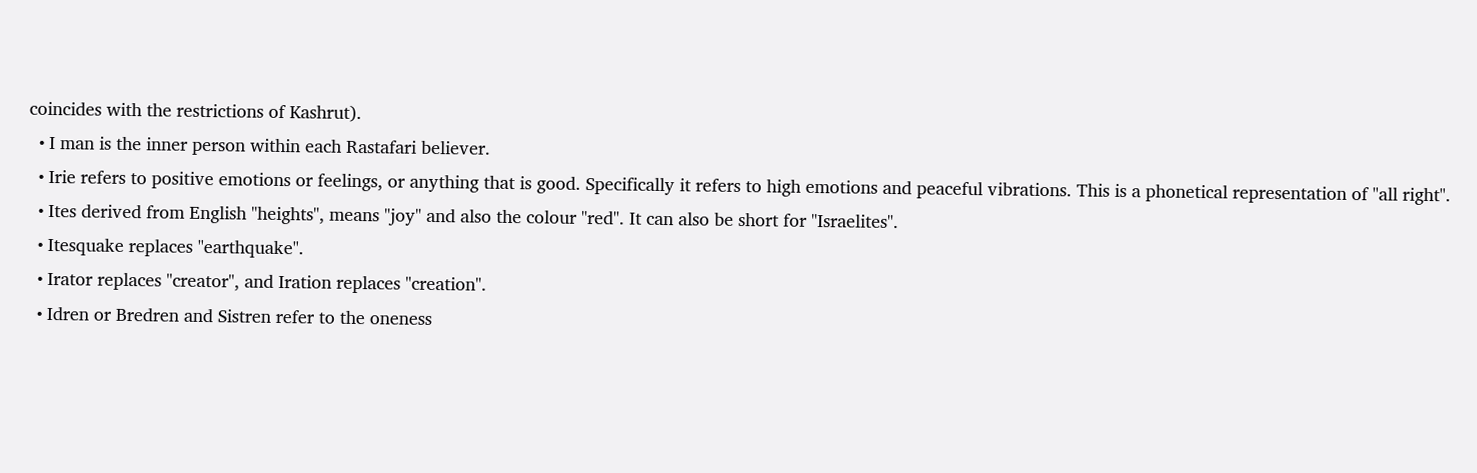coincides with the restrictions of Kashrut).
  • I man is the inner person within each Rastafari believer.
  • Irie refers to positive emotions or feelings, or anything that is good. Specifically it refers to high emotions and peaceful vibrations. This is a phonetical representation of "all right".
  • Ites derived from English "heights", means "joy" and also the colour "red". It can also be short for "Israelites".
  • Itesquake replaces "earthquake".
  • Irator replaces "creator", and Iration replaces "creation".
  • Idren or Bredren and Sistren refer to the oneness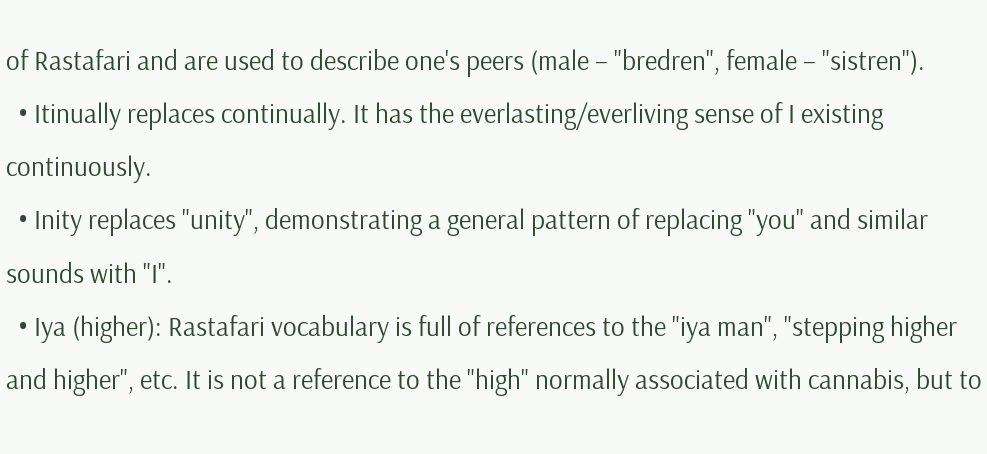of Rastafari and are used to describe one's peers (male – "bredren", female – "sistren").
  • Itinually replaces continually. It has the everlasting/everliving sense of I existing continuously.
  • Inity replaces "unity", demonstrating a general pattern of replacing "you" and similar sounds with "I".
  • Iya (higher): Rastafari vocabulary is full of references to the "iya man", "stepping higher and higher", etc. It is not a reference to the "high" normally associated with cannabis, but to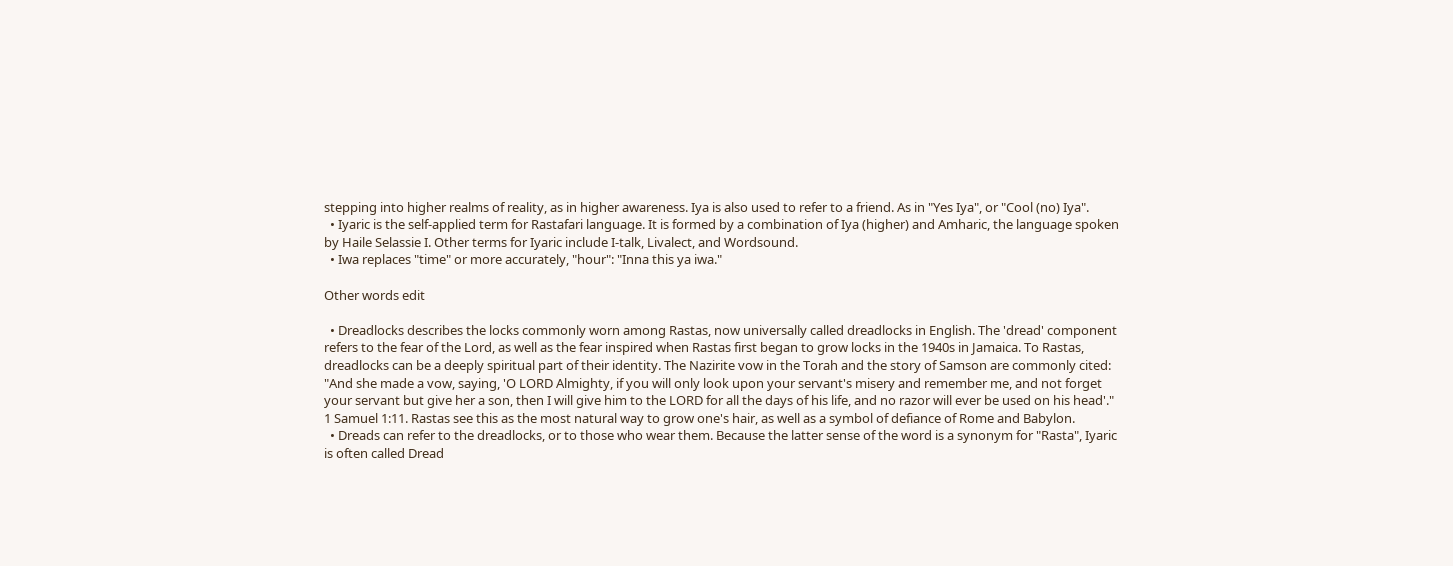stepping into higher realms of reality, as in higher awareness. Iya is also used to refer to a friend. As in "Yes Iya", or "Cool (no) Iya".
  • Iyaric is the self-applied term for Rastafari language. It is formed by a combination of Iya (higher) and Amharic, the language spoken by Haile Selassie I. Other terms for Iyaric include I-talk, Livalect, and Wordsound.
  • Iwa replaces "time" or more accurately, "hour": "Inna this ya iwa."

Other words edit

  • Dreadlocks describes the locks commonly worn among Rastas, now universally called dreadlocks in English. The 'dread' component refers to the fear of the Lord, as well as the fear inspired when Rastas first began to grow locks in the 1940s in Jamaica. To Rastas, dreadlocks can be a deeply spiritual part of their identity. The Nazirite vow in the Torah and the story of Samson are commonly cited: "And she made a vow, saying, 'O LORD Almighty, if you will only look upon your servant's misery and remember me, and not forget your servant but give her a son, then I will give him to the LORD for all the days of his life, and no razor will ever be used on his head'." 1 Samuel 1:11. Rastas see this as the most natural way to grow one's hair, as well as a symbol of defiance of Rome and Babylon.
  • Dreads can refer to the dreadlocks, or to those who wear them. Because the latter sense of the word is a synonym for "Rasta", Iyaric is often called Dread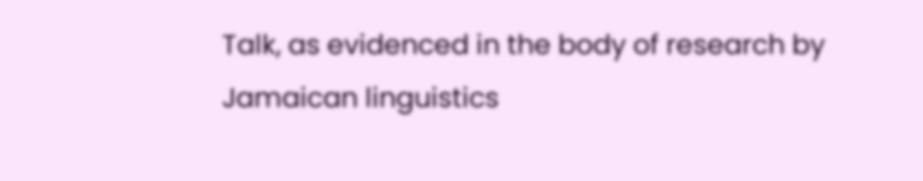Talk, as evidenced in the body of research by Jamaican linguistics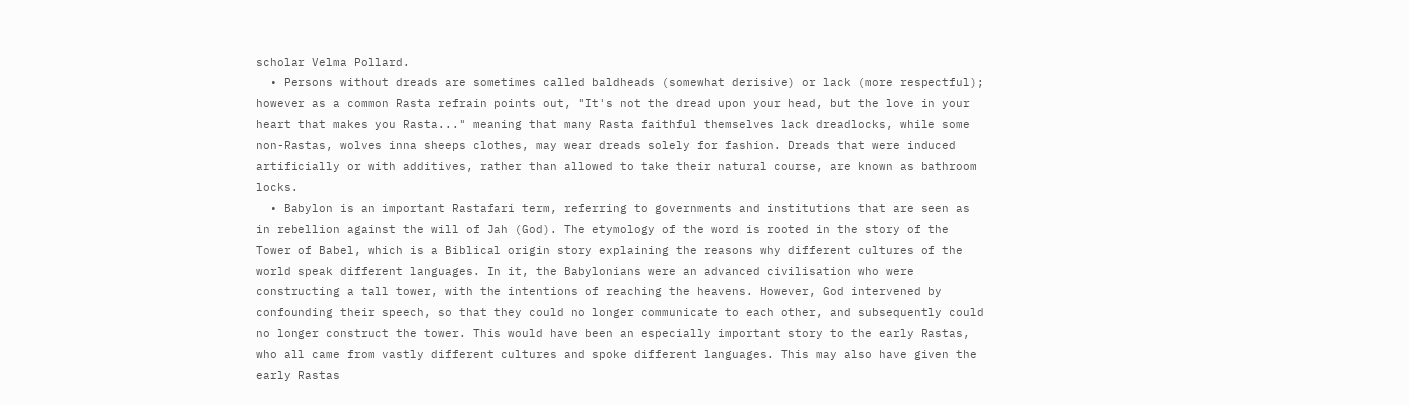scholar Velma Pollard.
  • Persons without dreads are sometimes called baldheads (somewhat derisive) or lack (more respectful); however as a common Rasta refrain points out, "It's not the dread upon your head, but the love in your heart that makes you Rasta..." meaning that many Rasta faithful themselves lack dreadlocks, while some non-Rastas, wolves inna sheeps clothes, may wear dreads solely for fashion. Dreads that were induced artificially or with additives, rather than allowed to take their natural course, are known as bathroom locks.
  • Babylon is an important Rastafari term, referring to governments and institutions that are seen as in rebellion against the will of Jah (God). The etymology of the word is rooted in the story of the Tower of Babel, which is a Biblical origin story explaining the reasons why different cultures of the world speak different languages. In it, the Babylonians were an advanced civilisation who were constructing a tall tower, with the intentions of reaching the heavens. However, God intervened by confounding their speech, so that they could no longer communicate to each other, and subsequently could no longer construct the tower. This would have been an especially important story to the early Rastas, who all came from vastly different cultures and spoke different languages. This may also have given the early Rastas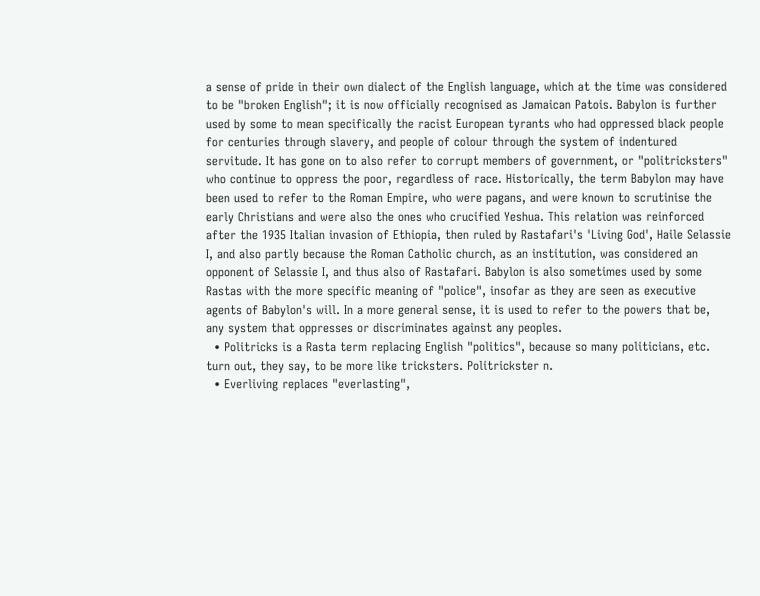a sense of pride in their own dialect of the English language, which at the time was considered to be "broken English"; it is now officially recognised as Jamaican Patois. Babylon is further used by some to mean specifically the racist European tyrants who had oppressed black people for centuries through slavery, and people of colour through the system of indentured servitude. It has gone on to also refer to corrupt members of government, or "politricksters" who continue to oppress the poor, regardless of race. Historically, the term Babylon may have been used to refer to the Roman Empire, who were pagans, and were known to scrutinise the early Christians and were also the ones who crucified Yeshua. This relation was reinforced after the 1935 Italian invasion of Ethiopia, then ruled by Rastafari's 'Living God', Haile Selassie I, and also partly because the Roman Catholic church, as an institution, was considered an opponent of Selassie I, and thus also of Rastafari. Babylon is also sometimes used by some Rastas with the more specific meaning of "police", insofar as they are seen as executive agents of Babylon's will. In a more general sense, it is used to refer to the powers that be, any system that oppresses or discriminates against any peoples.
  • Politricks is a Rasta term replacing English "politics", because so many politicians, etc. turn out, they say, to be more like tricksters. Politrickster n.
  • Everliving replaces "everlasting",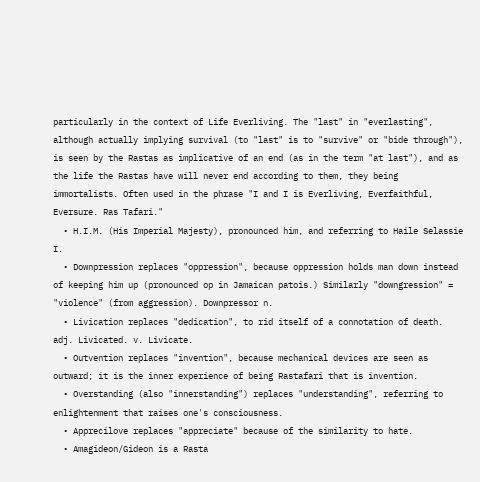particularly in the context of Life Everliving. The "last" in "everlasting", although actually implying survival (to "last" is to "survive" or "bide through"), is seen by the Rastas as implicative of an end (as in the term "at last"), and as the life the Rastas have will never end according to them, they being immortalists. Often used in the phrase "I and I is Everliving, Everfaithful, Eversure. Ras Tafari."
  • H.I.M. (His Imperial Majesty), pronounced him, and referring to Haile Selassie I.
  • Downpression replaces "oppression", because oppression holds man down instead of keeping him up (pronounced op in Jamaican patois.) Similarly "downgression" = "violence" (from aggression). Downpressor n.
  • Livication replaces "dedication", to rid itself of a connotation of death. adj. Livicated. v. Livicate.
  • Outvention replaces "invention", because mechanical devices are seen as outward; it is the inner experience of being Rastafari that is invention.
  • Overstanding (also "innerstanding") replaces "understanding", referring to enlightenment that raises one's consciousness.
  • Apprecilove replaces "appreciate" because of the similarity to hate.
  • Amagideon/Gideon is a Rasta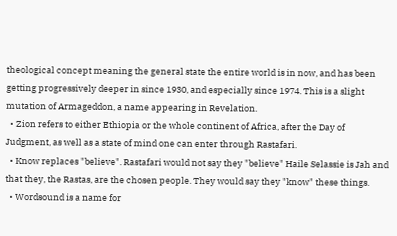theological concept meaning the general state the entire world is in now, and has been getting progressively deeper in since 1930, and especially since 1974. This is a slight mutation of Armageddon, a name appearing in Revelation.
  • Zion refers to either Ethiopia or the whole continent of Africa, after the Day of Judgment, as well as a state of mind one can enter through Rastafari.
  • Know replaces "believe". Rastafari would not say they "believe" Haile Selassie is Jah and that they, the Rastas, are the chosen people. They would say they "know" these things.
  • Wordsound is a name for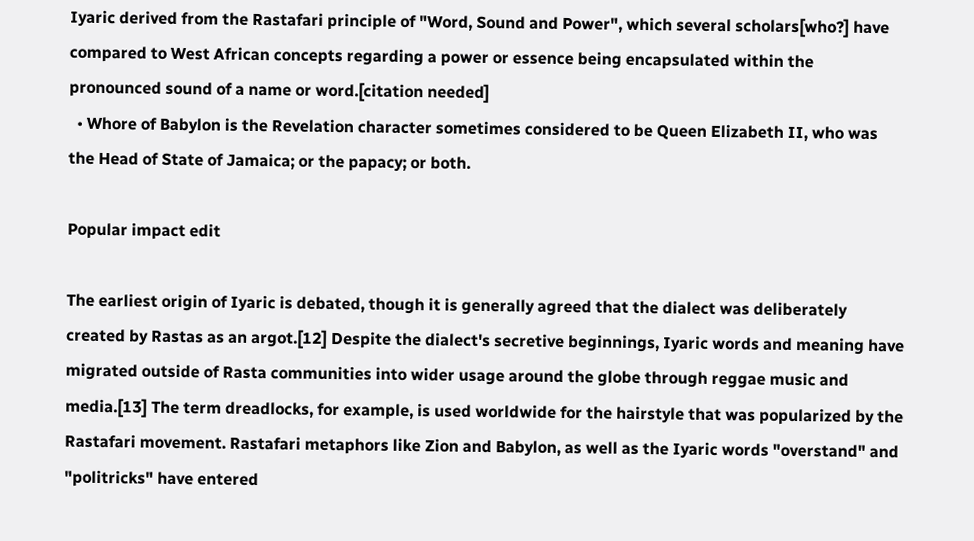Iyaric derived from the Rastafari principle of "Word, Sound and Power", which several scholars[who?] have compared to West African concepts regarding a power or essence being encapsulated within the pronounced sound of a name or word.[citation needed]
  • Whore of Babylon is the Revelation character sometimes considered to be Queen Elizabeth II, who was the Head of State of Jamaica; or the papacy; or both.

Popular impact edit

The earliest origin of Iyaric is debated, though it is generally agreed that the dialect was deliberately created by Rastas as an argot.[12] Despite the dialect's secretive beginnings, Iyaric words and meaning have migrated outside of Rasta communities into wider usage around the globe through reggae music and media.[13] The term dreadlocks, for example, is used worldwide for the hairstyle that was popularized by the Rastafari movement. Rastafari metaphors like Zion and Babylon, as well as the Iyaric words "overstand" and "politricks" have entered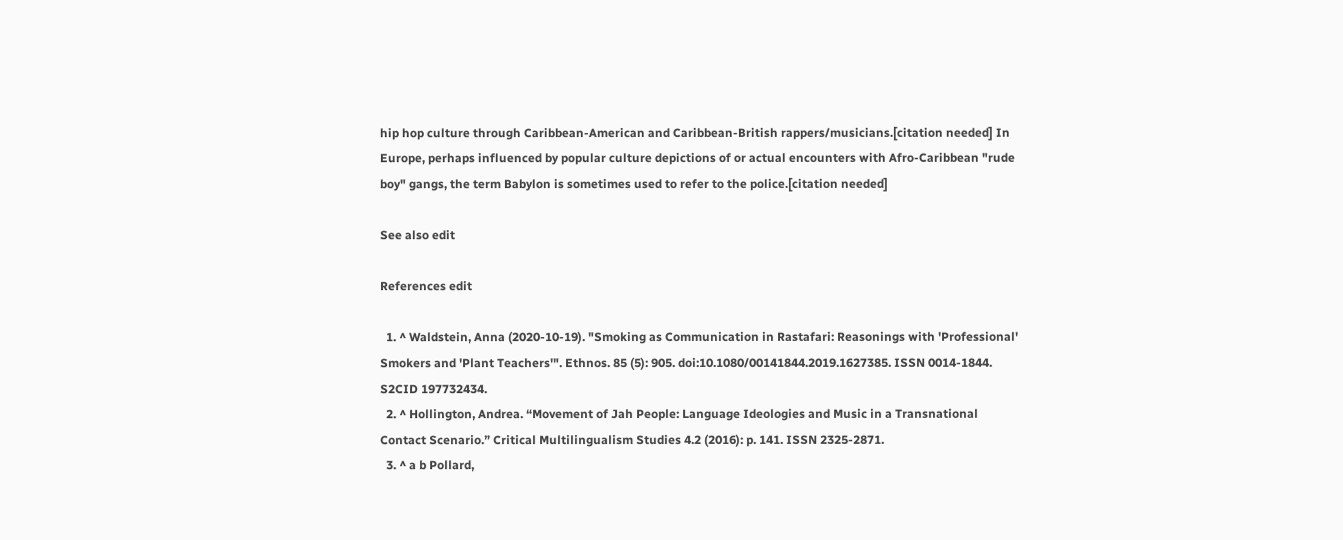hip hop culture through Caribbean-American and Caribbean-British rappers/musicians.[citation needed] In Europe, perhaps influenced by popular culture depictions of or actual encounters with Afro-Caribbean "rude boy" gangs, the term Babylon is sometimes used to refer to the police.[citation needed]

See also edit

References edit

  1. ^ Waldstein, Anna (2020-10-19). "Smoking as Communication in Rastafari: Reasonings with 'Professional' Smokers and 'Plant Teachers'". Ethnos. 85 (5): 905. doi:10.1080/00141844.2019.1627385. ISSN 0014-1844. S2CID 197732434.
  2. ^ Hollington, Andrea. “Movement of Jah People: Language Ideologies and Music in a Transnational Contact Scenario.” Critical Multilingualism Studies 4.2 (2016): p. 141. ISSN 2325-2871.
  3. ^ a b Pollard,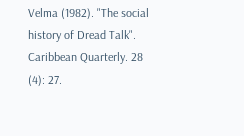Velma (1982). "The social history of Dread Talk". Caribbean Quarterly. 28 (4): 27.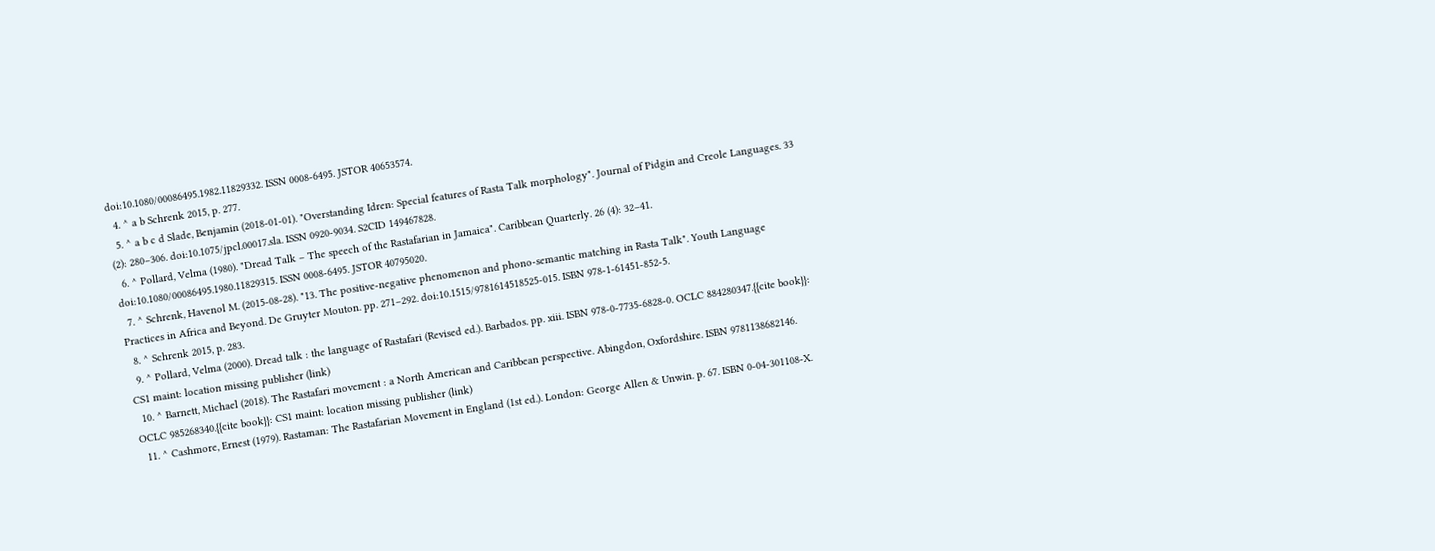doi:10.1080/00086495.1982.11829332. ISSN 0008-6495. JSTOR 40653574.
  4. ^ a b Schrenk 2015, p. 277.
  5. ^ a b c d Slade, Benjamin (2018-01-01). "Overstanding Idren: Special features of Rasta Talk morphology". Journal of Pidgin and Creole Languages. 33 (2): 280–306. doi:10.1075/jpcl.00017.sla. ISSN 0920-9034. S2CID 149467828.
  6. ^ Pollard, Velma (1980). "Dread Talk – The speech of the Rastafarian in Jamaica". Caribbean Quarterly. 26 (4): 32–41. doi:10.1080/00086495.1980.11829315. ISSN 0008-6495. JSTOR 40795020.
  7. ^ Schrenk, Havenol M. (2015-08-28). "13. The positive-negative phenomenon and phono-semantic matching in Rasta Talk". Youth Language Practices in Africa and Beyond. De Gruyter Mouton. pp. 271–292. doi:10.1515/9781614518525-015. ISBN 978-1-61451-852-5.
  8. ^ Schrenk 2015, p. 283.
  9. ^ Pollard, Velma (2000). Dread talk : the language of Rastafari (Revised ed.). Barbados. pp. xiii. ISBN 978-0-7735-6828-0. OCLC 884280347.{{cite book}}: CS1 maint: location missing publisher (link)
  10. ^ Barnett, Michael (2018). The Rastafari movement : a North American and Caribbean perspective. Abingdon, Oxfordshire. ISBN 9781138682146. OCLC 985268340.{{cite book}}: CS1 maint: location missing publisher (link)
  11. ^ Cashmore, Ernest (1979). Rastaman: The Rastafarian Movement in England (1st ed.). London: George Allen & Unwin. p. 67. ISBN 0-04-301108-X.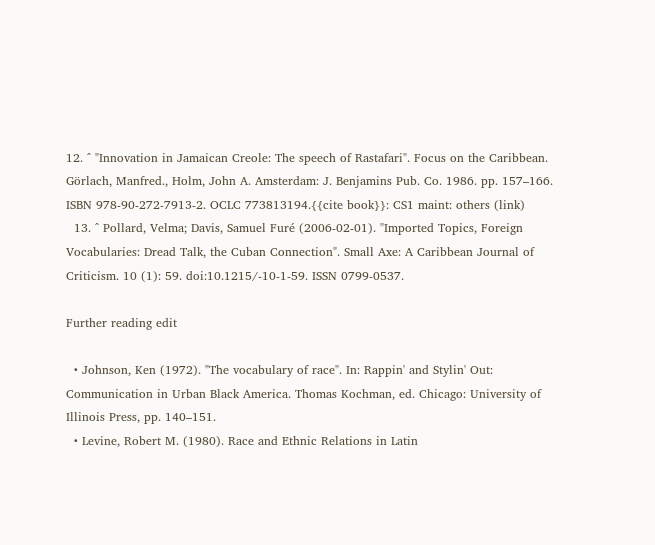12. ^ "Innovation in Jamaican Creole: The speech of Rastafari". Focus on the Caribbean. Görlach, Manfred., Holm, John A. Amsterdam: J. Benjamins Pub. Co. 1986. pp. 157–166. ISBN 978-90-272-7913-2. OCLC 773813194.{{cite book}}: CS1 maint: others (link)
  13. ^ Pollard, Velma; Davis, Samuel Furé (2006-02-01). "Imported Topics, Foreign Vocabularies: Dread Talk, the Cuban Connection". Small Axe: A Caribbean Journal of Criticism. 10 (1): 59. doi:10.1215/-10-1-59. ISSN 0799-0537.

Further reading edit

  • Johnson, Ken (1972). "The vocabulary of race". In: Rappin' and Stylin' Out: Communication in Urban Black America. Thomas Kochman, ed. Chicago: University of Illinois Press, pp. 140–151.
  • Levine, Robert M. (1980). Race and Ethnic Relations in Latin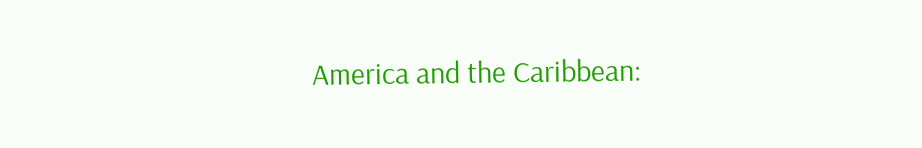America and the Caribbean: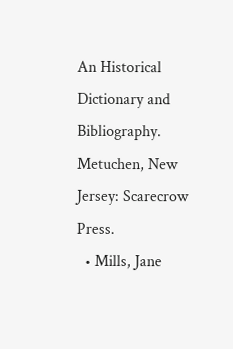An Historical Dictionary and Bibliography. Metuchen, New Jersey: Scarecrow Press.
  • Mills, Jane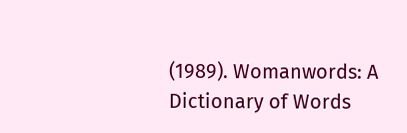(1989). Womanwords: A Dictionary of Words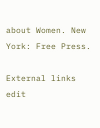about Women. New York: Free Press.

External links edit